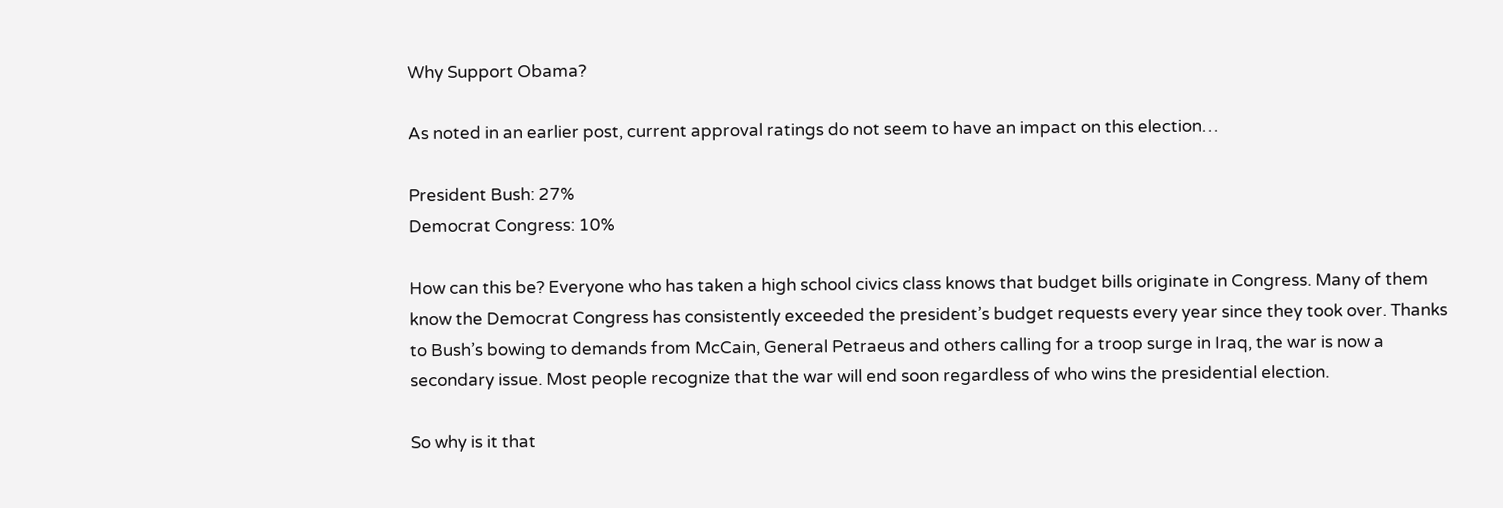Why Support Obama?

As noted in an earlier post, current approval ratings do not seem to have an impact on this election…

President Bush: 27%
Democrat Congress: 10%

How can this be? Everyone who has taken a high school civics class knows that budget bills originate in Congress. Many of them know the Democrat Congress has consistently exceeded the president’s budget requests every year since they took over. Thanks to Bush’s bowing to demands from McCain, General Petraeus and others calling for a troop surge in Iraq, the war is now a secondary issue. Most people recognize that the war will end soon regardless of who wins the presidential election.

So why is it that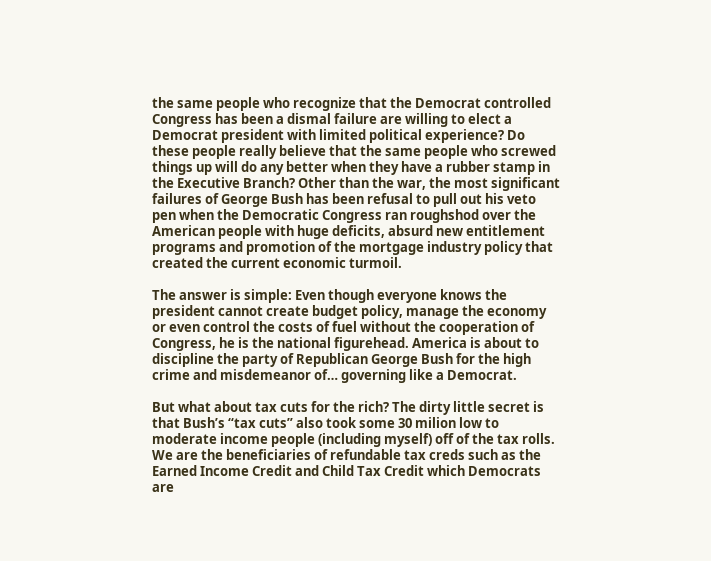the same people who recognize that the Democrat controlled Congress has been a dismal failure are willing to elect a Democrat president with limited political experience? Do these people really believe that the same people who screwed things up will do any better when they have a rubber stamp in the Executive Branch? Other than the war, the most significant failures of George Bush has been refusal to pull out his veto pen when the Democratic Congress ran roughshod over the American people with huge deficits, absurd new entitlement programs and promotion of the mortgage industry policy that created the current economic turmoil.

The answer is simple: Even though everyone knows the president cannot create budget policy, manage the economy or even control the costs of fuel without the cooperation of Congress, he is the national figurehead. America is about to discipline the party of Republican George Bush for the high crime and misdemeanor of… governing like a Democrat.

But what about tax cuts for the rich? The dirty little secret is that Bush’s “tax cuts” also took some 30 milion low to moderate income people (including myself) off of the tax rolls. We are the beneficiaries of refundable tax creds such as the Earned Income Credit and Child Tax Credit which Democrats are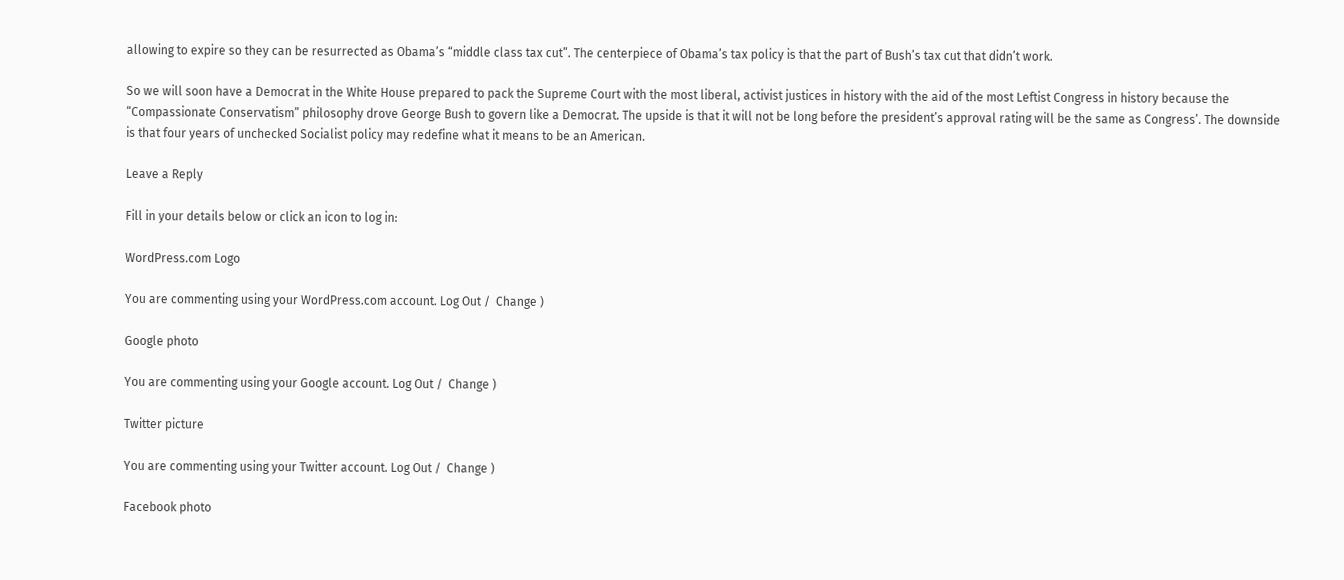allowing to expire so they can be resurrected as Obama’s “middle class tax cut”. The centerpiece of Obama’s tax policy is that the part of Bush’s tax cut that didn’t work.

So we will soon have a Democrat in the White House prepared to pack the Supreme Court with the most liberal, activist justices in history with the aid of the most Leftist Congress in history because the “Compassionate Conservatism” philosophy drove George Bush to govern like a Democrat. The upside is that it will not be long before the president’s approval rating will be the same as Congress’. The downside is that four years of unchecked Socialist policy may redefine what it means to be an American.

Leave a Reply

Fill in your details below or click an icon to log in:

WordPress.com Logo

You are commenting using your WordPress.com account. Log Out /  Change )

Google photo

You are commenting using your Google account. Log Out /  Change )

Twitter picture

You are commenting using your Twitter account. Log Out /  Change )

Facebook photo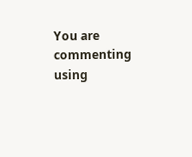You are commenting using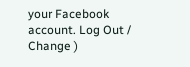your Facebook account. Log Out /  Change )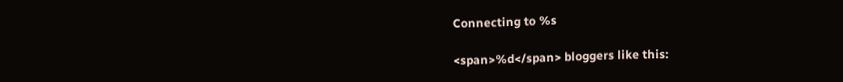Connecting to %s

<span>%d</span> bloggers like this: